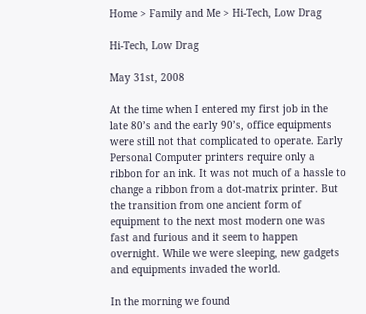Home > Family and Me > Hi-Tech, Low Drag

Hi-Tech, Low Drag

May 31st, 2008

At the time when I entered my first job in the late 80’s and the early 90’s, office equipments were still not that complicated to operate. Early Personal Computer printers require only a ribbon for an ink. It was not much of a hassle to change a ribbon from a dot-matrix printer. But the transition from one ancient form of equipment to the next most modern one was fast and furious and it seem to happen overnight. While we were sleeping, new gadgets and equipments invaded the world.

In the morning we found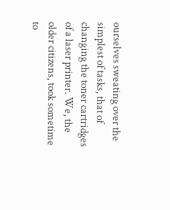ourselves sweating over the simplest of tasks, that of changing the toner cartridges of a laser printer. We, the older citizens, took sometime to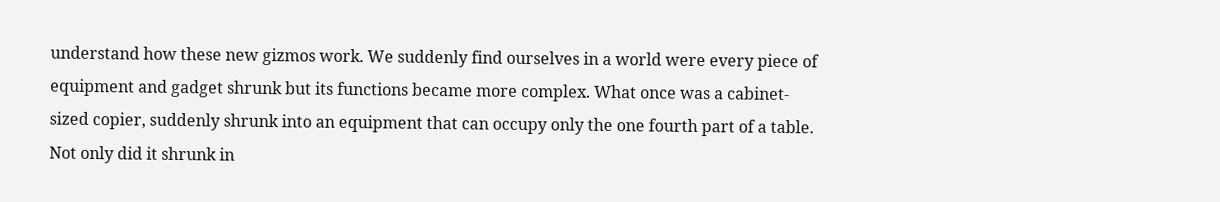understand how these new gizmos work. We suddenly find ourselves in a world were every piece of equipment and gadget shrunk but its functions became more complex. What once was a cabinet-sized copier, suddenly shrunk into an equipment that can occupy only the one fourth part of a table. Not only did it shrunk in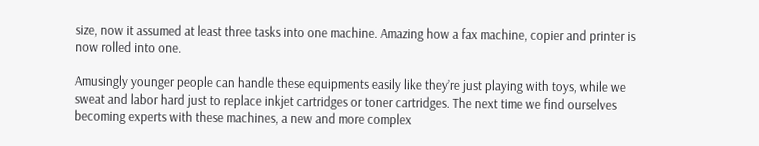size, now it assumed at least three tasks into one machine. Amazing how a fax machine, copier and printer is now rolled into one.

Amusingly younger people can handle these equipments easily like they’re just playing with toys, while we sweat and labor hard just to replace inkjet cartridges or toner cartridges. The next time we find ourselves becoming experts with these machines, a new and more complex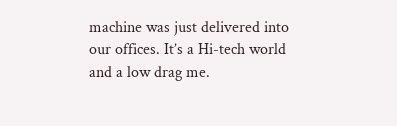machine was just delivered into our offices. It’s a Hi-tech world and a low drag me.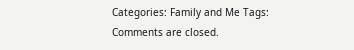Categories: Family and Me Tags:
Comments are closed.